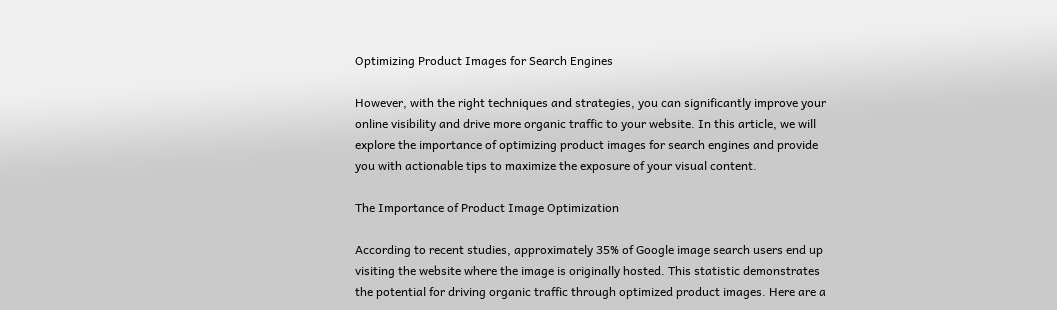Optimizing Product Images for Search Engines

However, with the right techniques and strategies, you can significantly improve your online visibility and drive more organic traffic to your website. In this article, we will explore the importance of optimizing product images for search engines and provide you with actionable tips to maximize the exposure of your visual content.

The Importance of Product Image Optimization

According to recent studies, approximately 35% of Google image search users end up visiting the website where the image is originally hosted. This statistic demonstrates the potential for driving organic traffic through optimized product images. Here are a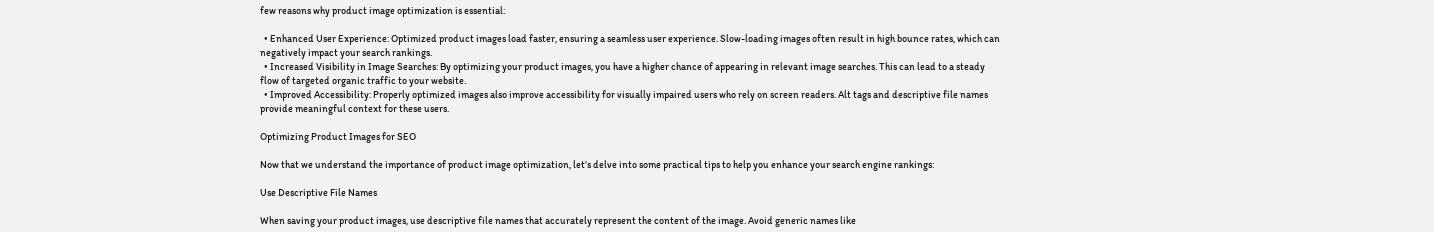few reasons why product image optimization is essential:

  • Enhanced User Experience: Optimized product images load faster, ensuring a seamless user experience. Slow-loading images often result in high bounce rates, which can negatively impact your search rankings.
  • Increased Visibility in Image Searches: By optimizing your product images, you have a higher chance of appearing in relevant image searches. This can lead to a steady flow of targeted organic traffic to your website.
  • Improved Accessibility: Properly optimized images also improve accessibility for visually impaired users who rely on screen readers. Alt tags and descriptive file names provide meaningful context for these users.

Optimizing Product Images for SEO

Now that we understand the importance of product image optimization, let’s delve into some practical tips to help you enhance your search engine rankings:

Use Descriptive File Names

When saving your product images, use descriptive file names that accurately represent the content of the image. Avoid generic names like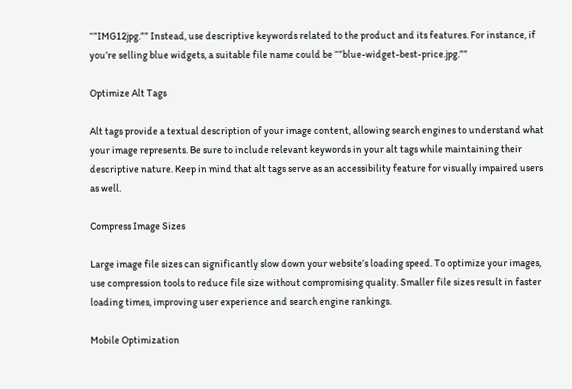“”IMG12jpg.”” Instead, use descriptive keywords related to the product and its features. For instance, if you’re selling blue widgets, a suitable file name could be “”blue-widget-best-price.jpg.””

Optimize Alt Tags

Alt tags provide a textual description of your image content, allowing search engines to understand what your image represents. Be sure to include relevant keywords in your alt tags while maintaining their descriptive nature. Keep in mind that alt tags serve as an accessibility feature for visually impaired users as well.

Compress Image Sizes

Large image file sizes can significantly slow down your website’s loading speed. To optimize your images, use compression tools to reduce file size without compromising quality. Smaller file sizes result in faster loading times, improving user experience and search engine rankings.

Mobile Optimization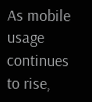As mobile usage continues to rise,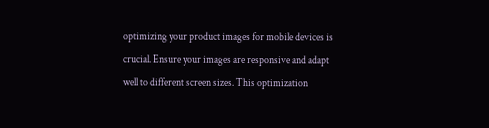optimizing your product images for mobile devices is crucial. Ensure your images are responsive and adapt well to different screen sizes. This optimization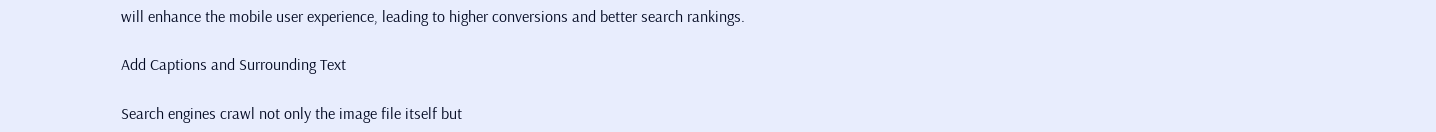will enhance the mobile user experience, leading to higher conversions and better search rankings.

Add Captions and Surrounding Text

Search engines crawl not only the image file itself but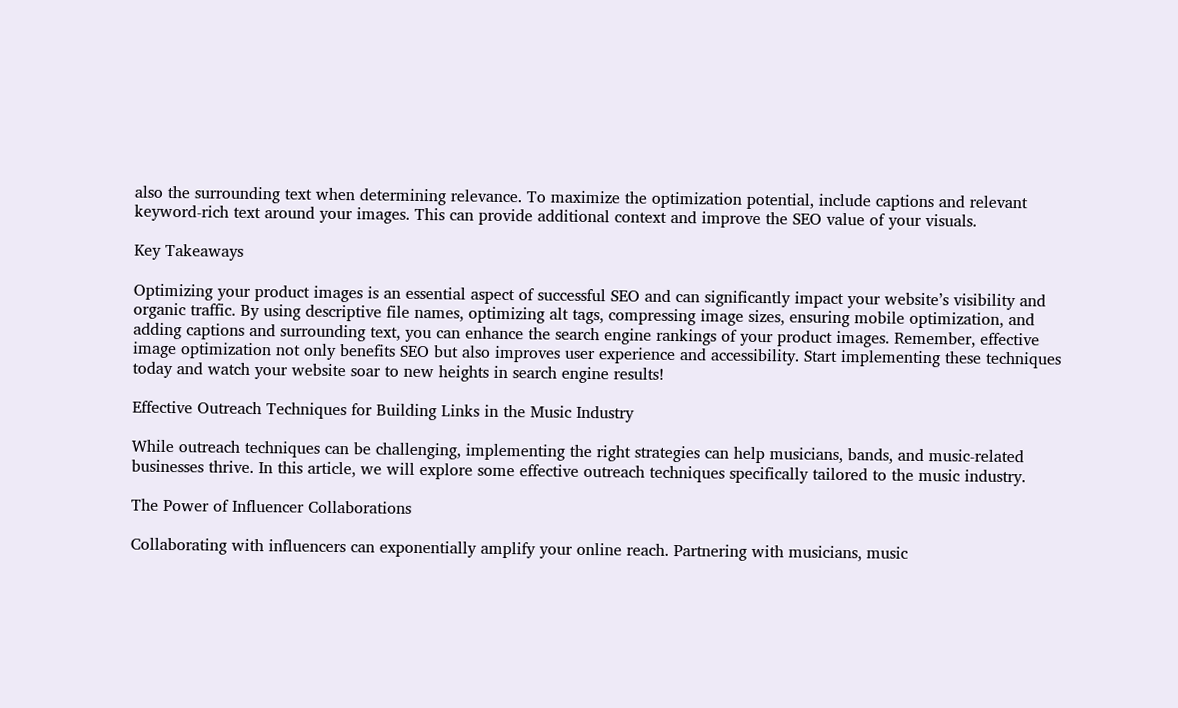also the surrounding text when determining relevance. To maximize the optimization potential, include captions and relevant keyword-rich text around your images. This can provide additional context and improve the SEO value of your visuals.

Key Takeaways

Optimizing your product images is an essential aspect of successful SEO and can significantly impact your website’s visibility and organic traffic. By using descriptive file names, optimizing alt tags, compressing image sizes, ensuring mobile optimization, and adding captions and surrounding text, you can enhance the search engine rankings of your product images. Remember, effective image optimization not only benefits SEO but also improves user experience and accessibility. Start implementing these techniques today and watch your website soar to new heights in search engine results!

Effective Outreach Techniques for Building Links in the Music Industry

While outreach techniques can be challenging, implementing the right strategies can help musicians, bands, and music-related businesses thrive. In this article, we will explore some effective outreach techniques specifically tailored to the music industry.

The Power of Influencer Collaborations

Collaborating with influencers can exponentially amplify your online reach. Partnering with musicians, music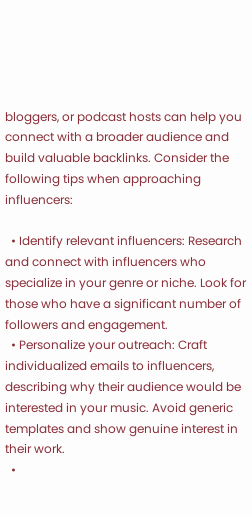bloggers, or podcast hosts can help you connect with a broader audience and build valuable backlinks. Consider the following tips when approaching influencers:

  • Identify relevant influencers: Research and connect with influencers who specialize in your genre or niche. Look for those who have a significant number of followers and engagement.
  • Personalize your outreach: Craft individualized emails to influencers, describing why their audience would be interested in your music. Avoid generic templates and show genuine interest in their work.
  •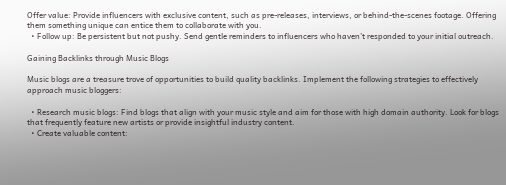Offer value: Provide influencers with exclusive content, such as pre-releases, interviews, or behind-the-scenes footage. Offering them something unique can entice them to collaborate with you.
  • Follow up: Be persistent but not pushy. Send gentle reminders to influencers who haven’t responded to your initial outreach.

Gaining Backlinks through Music Blogs

Music blogs are a treasure trove of opportunities to build quality backlinks. Implement the following strategies to effectively approach music bloggers:

  • Research music blogs: Find blogs that align with your music style and aim for those with high domain authority. Look for blogs that frequently feature new artists or provide insightful industry content.
  • Create valuable content: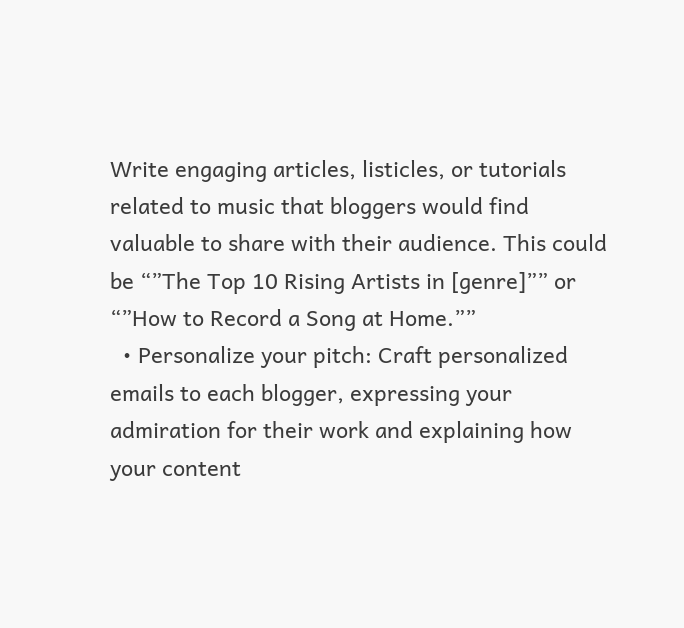Write engaging articles, listicles, or tutorials related to music that bloggers would find valuable to share with their audience. This could be “”The Top 10 Rising Artists in [genre]”” or “”How to Record a Song at Home.””
  • Personalize your pitch: Craft personalized emails to each blogger, expressing your admiration for their work and explaining how your content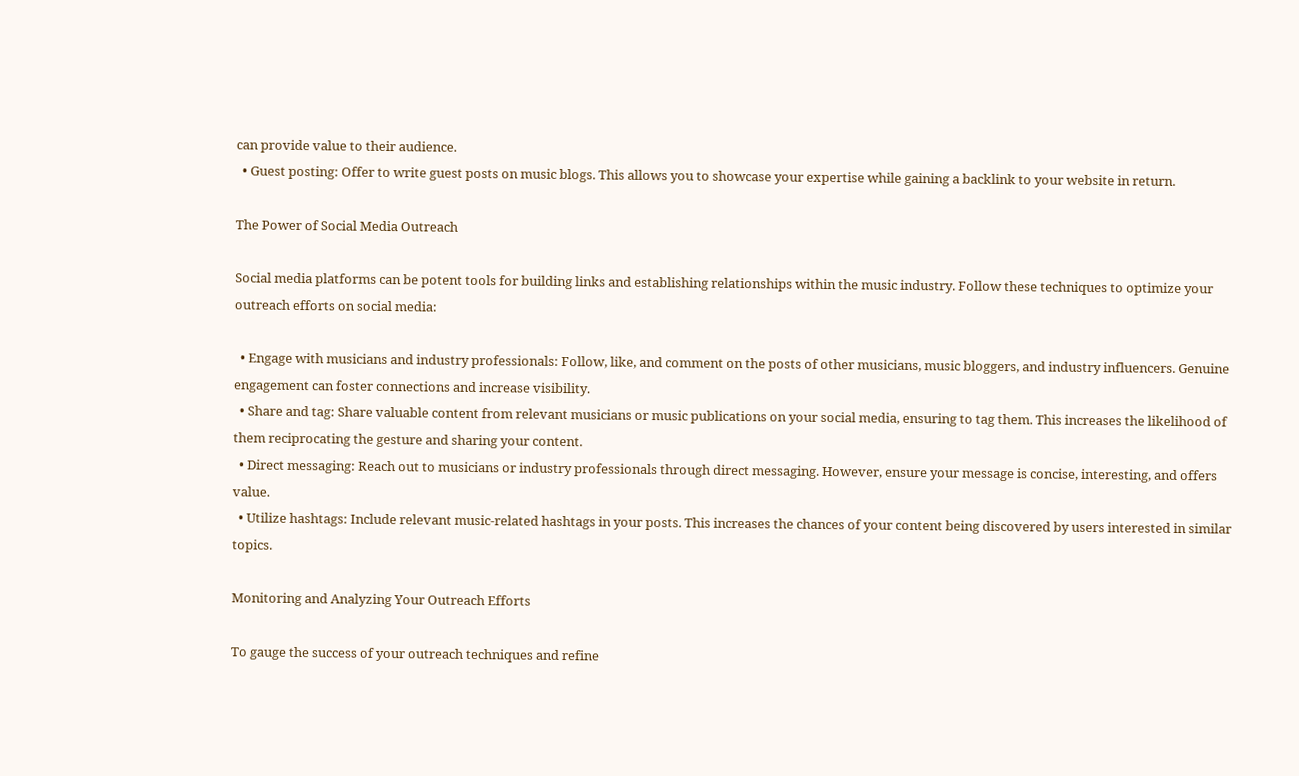can provide value to their audience.
  • Guest posting: Offer to write guest posts on music blogs. This allows you to showcase your expertise while gaining a backlink to your website in return.

The Power of Social Media Outreach

Social media platforms can be potent tools for building links and establishing relationships within the music industry. Follow these techniques to optimize your outreach efforts on social media:

  • Engage with musicians and industry professionals: Follow, like, and comment on the posts of other musicians, music bloggers, and industry influencers. Genuine engagement can foster connections and increase visibility.
  • Share and tag: Share valuable content from relevant musicians or music publications on your social media, ensuring to tag them. This increases the likelihood of them reciprocating the gesture and sharing your content.
  • Direct messaging: Reach out to musicians or industry professionals through direct messaging. However, ensure your message is concise, interesting, and offers value.
  • Utilize hashtags: Include relevant music-related hashtags in your posts. This increases the chances of your content being discovered by users interested in similar topics.

Monitoring and Analyzing Your Outreach Efforts

To gauge the success of your outreach techniques and refine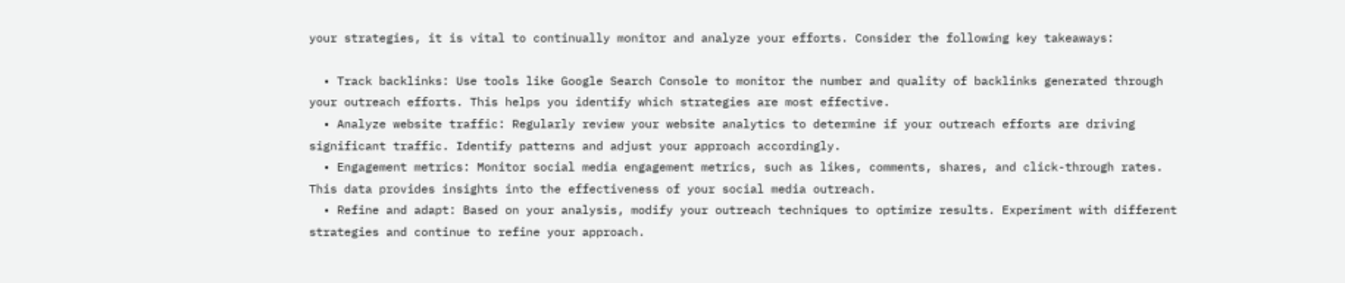your strategies, it is vital to continually monitor and analyze your efforts. Consider the following key takeaways:

  • Track backlinks: Use tools like Google Search Console to monitor the number and quality of backlinks generated through your outreach efforts. This helps you identify which strategies are most effective.
  • Analyze website traffic: Regularly review your website analytics to determine if your outreach efforts are driving significant traffic. Identify patterns and adjust your approach accordingly.
  • Engagement metrics: Monitor social media engagement metrics, such as likes, comments, shares, and click-through rates. This data provides insights into the effectiveness of your social media outreach.
  • Refine and adapt: Based on your analysis, modify your outreach techniques to optimize results. Experiment with different strategies and continue to refine your approach.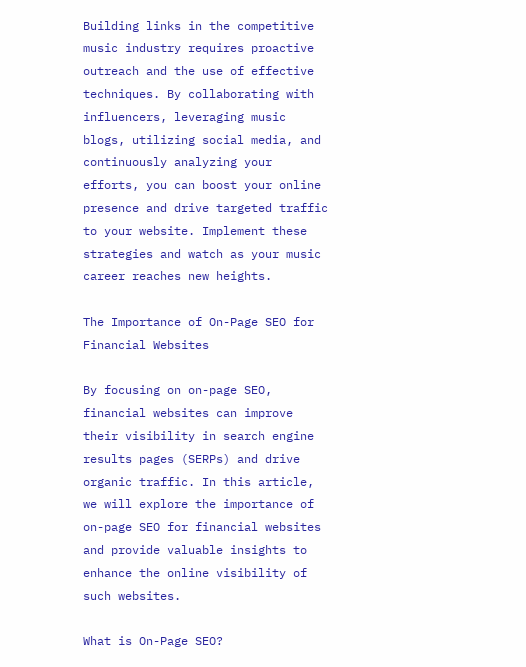Building links in the competitive music industry requires proactive outreach and the use of effective techniques. By collaborating with influencers, leveraging music blogs, utilizing social media, and continuously analyzing your efforts, you can boost your online presence and drive targeted traffic to your website. Implement these strategies and watch as your music career reaches new heights.

The Importance of On-Page SEO for Financial Websites

By focusing on on-page SEO, financial websites can improve their visibility in search engine results pages (SERPs) and drive organic traffic. In this article, we will explore the importance of on-page SEO for financial websites and provide valuable insights to enhance the online visibility of such websites.

What is On-Page SEO?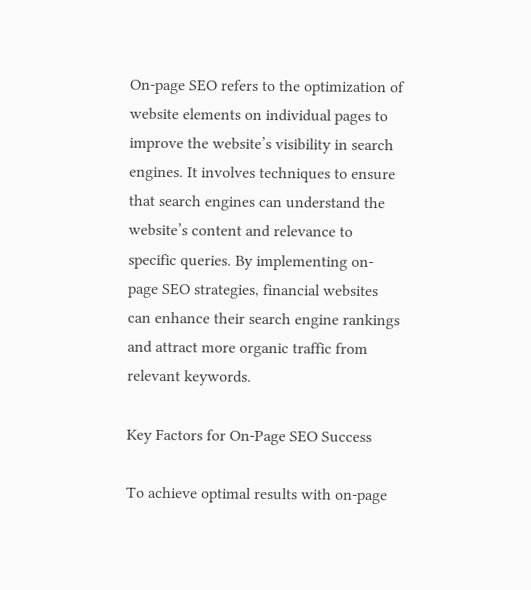On-page SEO refers to the optimization of website elements on individual pages to improve the website’s visibility in search engines. It involves techniques to ensure that search engines can understand the website’s content and relevance to specific queries. By implementing on-page SEO strategies, financial websites can enhance their search engine rankings and attract more organic traffic from relevant keywords.

Key Factors for On-Page SEO Success

To achieve optimal results with on-page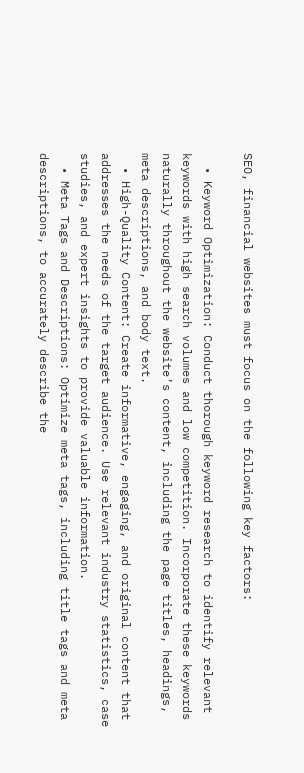SEO, financial websites must focus on the following key factors:

  • Keyword Optimization: Conduct thorough keyword research to identify relevant keywords with high search volumes and low competition. Incorporate these keywords naturally throughout the website’s content, including the page titles, headings, meta descriptions, and body text.
  • High-Quality Content: Create informative, engaging, and original content that addresses the needs of the target audience. Use relevant industry statistics, case studies, and expert insights to provide valuable information.
  • Meta Tags and Descriptions: Optimize meta tags, including title tags and meta descriptions, to accurately describe the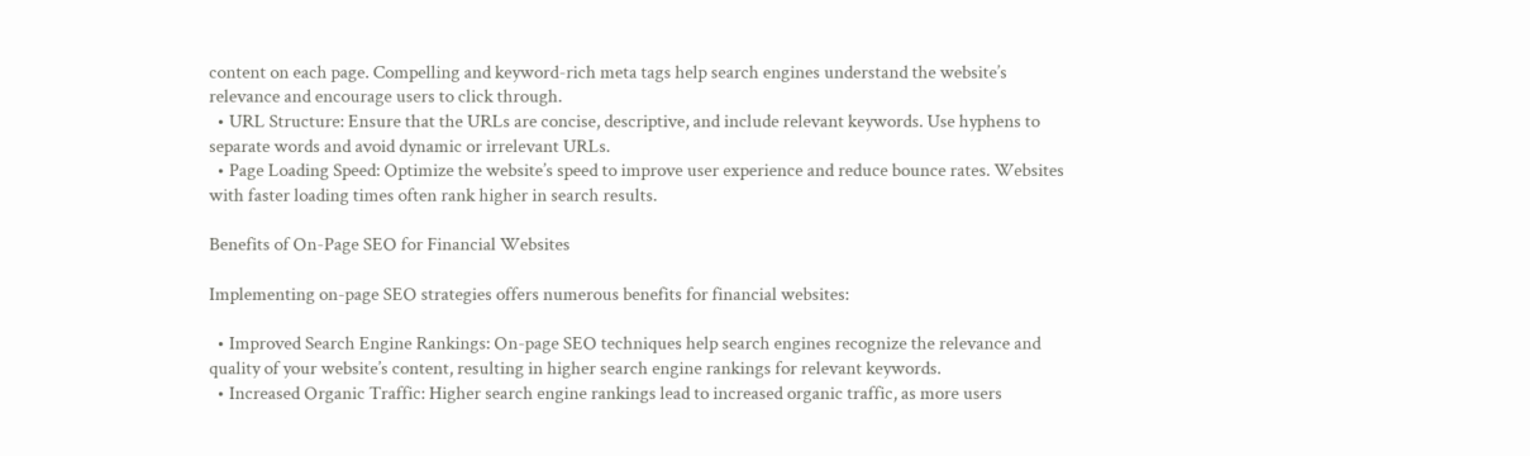content on each page. Compelling and keyword-rich meta tags help search engines understand the website’s relevance and encourage users to click through.
  • URL Structure: Ensure that the URLs are concise, descriptive, and include relevant keywords. Use hyphens to separate words and avoid dynamic or irrelevant URLs.
  • Page Loading Speed: Optimize the website’s speed to improve user experience and reduce bounce rates. Websites with faster loading times often rank higher in search results.

Benefits of On-Page SEO for Financial Websites

Implementing on-page SEO strategies offers numerous benefits for financial websites:

  • Improved Search Engine Rankings: On-page SEO techniques help search engines recognize the relevance and quality of your website’s content, resulting in higher search engine rankings for relevant keywords.
  • Increased Organic Traffic: Higher search engine rankings lead to increased organic traffic, as more users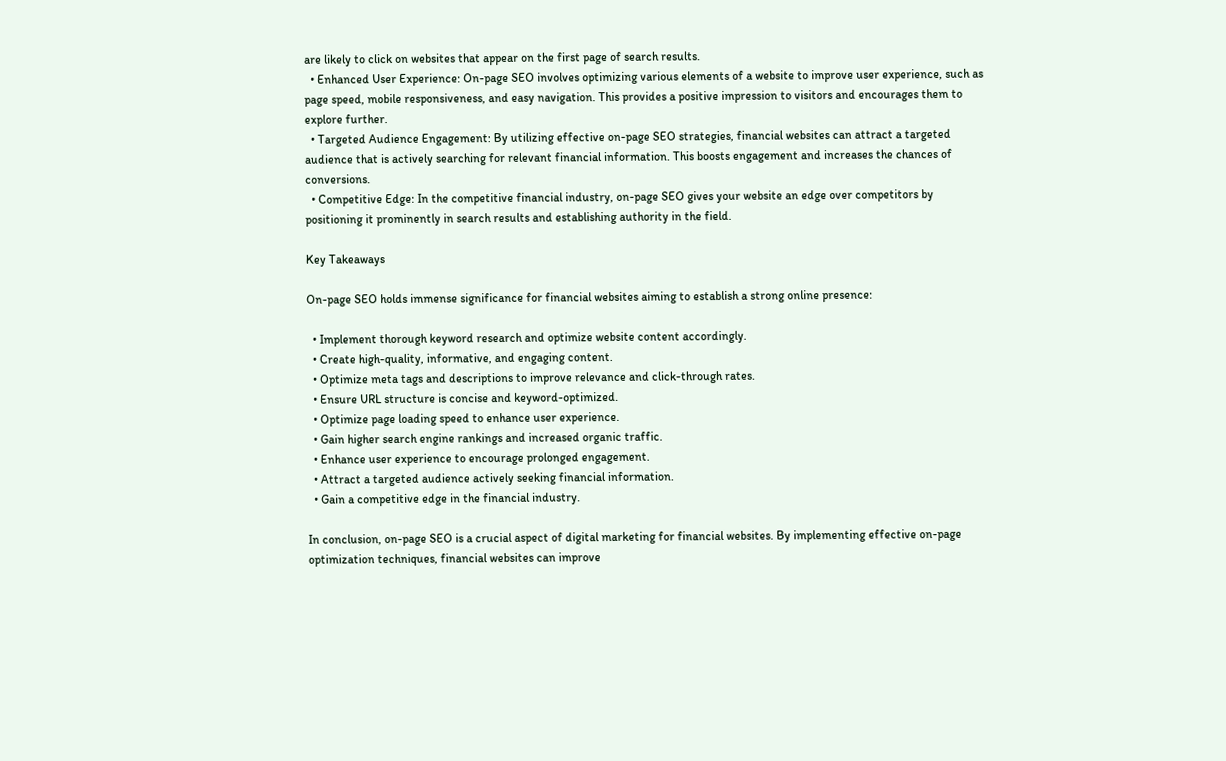are likely to click on websites that appear on the first page of search results.
  • Enhanced User Experience: On-page SEO involves optimizing various elements of a website to improve user experience, such as page speed, mobile responsiveness, and easy navigation. This provides a positive impression to visitors and encourages them to explore further.
  • Targeted Audience Engagement: By utilizing effective on-page SEO strategies, financial websites can attract a targeted audience that is actively searching for relevant financial information. This boosts engagement and increases the chances of conversions.
  • Competitive Edge: In the competitive financial industry, on-page SEO gives your website an edge over competitors by positioning it prominently in search results and establishing authority in the field.

Key Takeaways

On-page SEO holds immense significance for financial websites aiming to establish a strong online presence:

  • Implement thorough keyword research and optimize website content accordingly.
  • Create high-quality, informative, and engaging content.
  • Optimize meta tags and descriptions to improve relevance and click-through rates.
  • Ensure URL structure is concise and keyword-optimized.
  • Optimize page loading speed to enhance user experience.
  • Gain higher search engine rankings and increased organic traffic.
  • Enhance user experience to encourage prolonged engagement.
  • Attract a targeted audience actively seeking financial information.
  • Gain a competitive edge in the financial industry.

In conclusion, on-page SEO is a crucial aspect of digital marketing for financial websites. By implementing effective on-page optimization techniques, financial websites can improve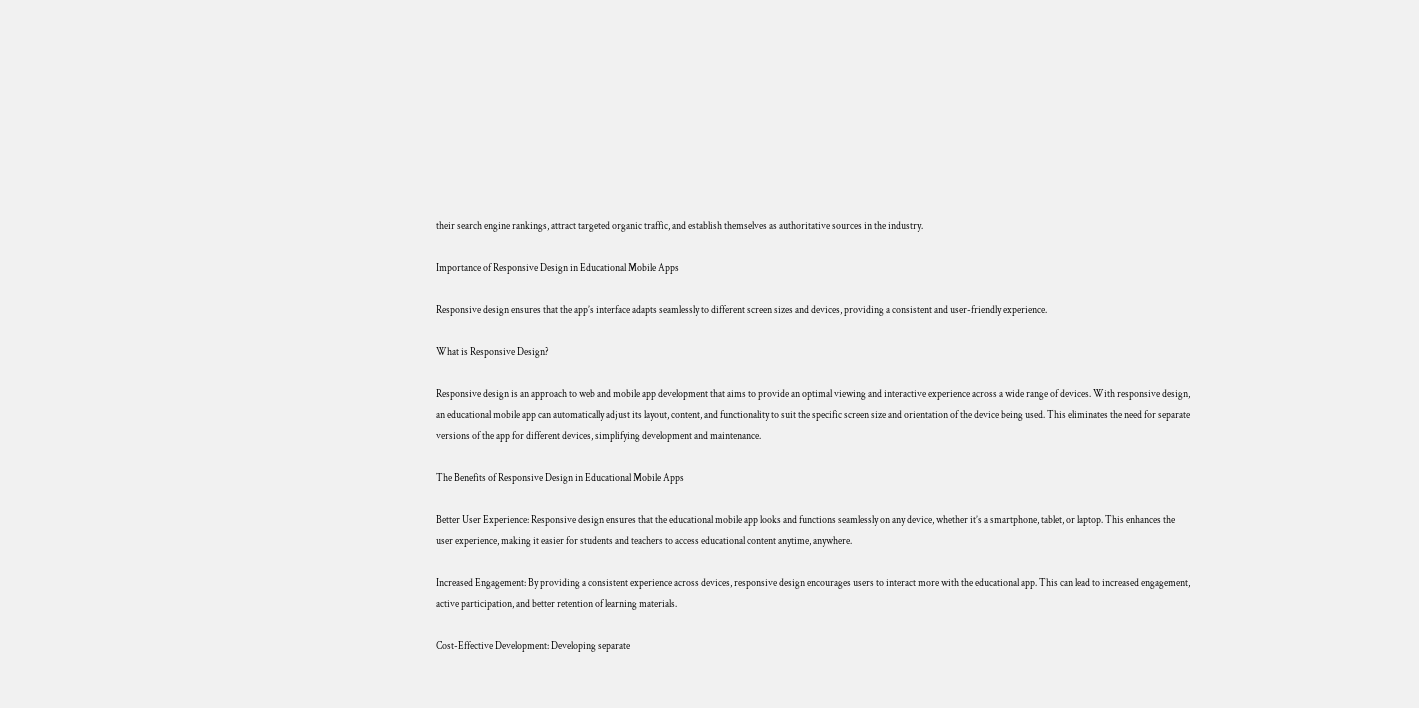their search engine rankings, attract targeted organic traffic, and establish themselves as authoritative sources in the industry.

Importance of Responsive Design in Educational Mobile Apps

Responsive design ensures that the app’s interface adapts seamlessly to different screen sizes and devices, providing a consistent and user-friendly experience.

What is Responsive Design?

Responsive design is an approach to web and mobile app development that aims to provide an optimal viewing and interactive experience across a wide range of devices. With responsive design, an educational mobile app can automatically adjust its layout, content, and functionality to suit the specific screen size and orientation of the device being used. This eliminates the need for separate versions of the app for different devices, simplifying development and maintenance.

The Benefits of Responsive Design in Educational Mobile Apps

Better User Experience: Responsive design ensures that the educational mobile app looks and functions seamlessly on any device, whether it’s a smartphone, tablet, or laptop. This enhances the user experience, making it easier for students and teachers to access educational content anytime, anywhere.

Increased Engagement: By providing a consistent experience across devices, responsive design encourages users to interact more with the educational app. This can lead to increased engagement, active participation, and better retention of learning materials.

Cost-Effective Development: Developing separate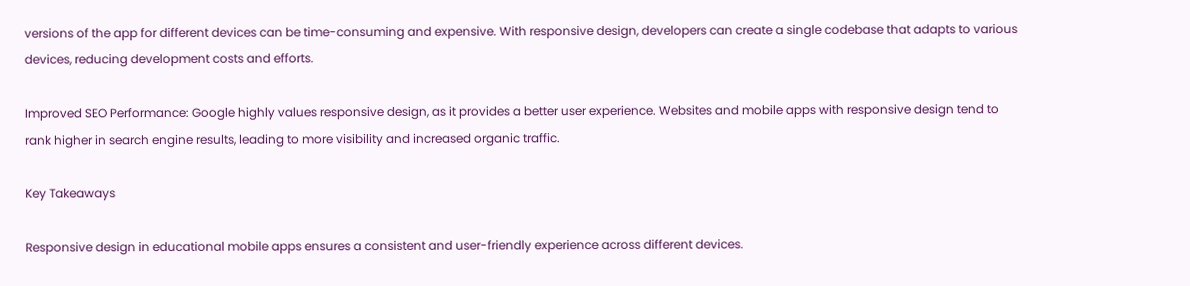versions of the app for different devices can be time-consuming and expensive. With responsive design, developers can create a single codebase that adapts to various devices, reducing development costs and efforts.

Improved SEO Performance: Google highly values responsive design, as it provides a better user experience. Websites and mobile apps with responsive design tend to rank higher in search engine results, leading to more visibility and increased organic traffic.

Key Takeaways

Responsive design in educational mobile apps ensures a consistent and user-friendly experience across different devices.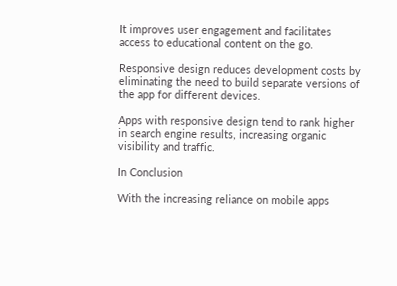It improves user engagement and facilitates access to educational content on the go.

Responsive design reduces development costs by eliminating the need to build separate versions of the app for different devices.

Apps with responsive design tend to rank higher in search engine results, increasing organic visibility and traffic.

In Conclusion

With the increasing reliance on mobile apps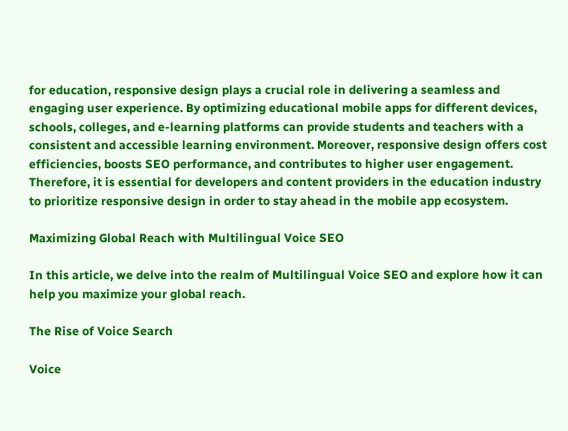for education, responsive design plays a crucial role in delivering a seamless and engaging user experience. By optimizing educational mobile apps for different devices, schools, colleges, and e-learning platforms can provide students and teachers with a consistent and accessible learning environment. Moreover, responsive design offers cost efficiencies, boosts SEO performance, and contributes to higher user engagement. Therefore, it is essential for developers and content providers in the education industry to prioritize responsive design in order to stay ahead in the mobile app ecosystem.

Maximizing Global Reach with Multilingual Voice SEO

In this article, we delve into the realm of Multilingual Voice SEO and explore how it can help you maximize your global reach.

The Rise of Voice Search

Voice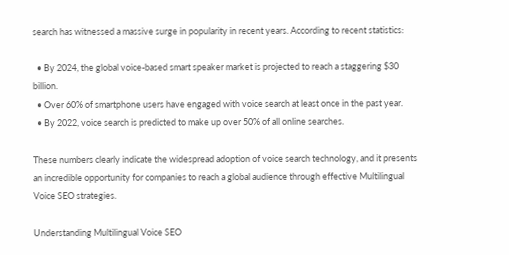search has witnessed a massive surge in popularity in recent years. According to recent statistics:

  • By 2024, the global voice-based smart speaker market is projected to reach a staggering $30 billion.
  • Over 60% of smartphone users have engaged with voice search at least once in the past year.
  • By 2022, voice search is predicted to make up over 50% of all online searches.

These numbers clearly indicate the widespread adoption of voice search technology, and it presents an incredible opportunity for companies to reach a global audience through effective Multilingual Voice SEO strategies.

Understanding Multilingual Voice SEO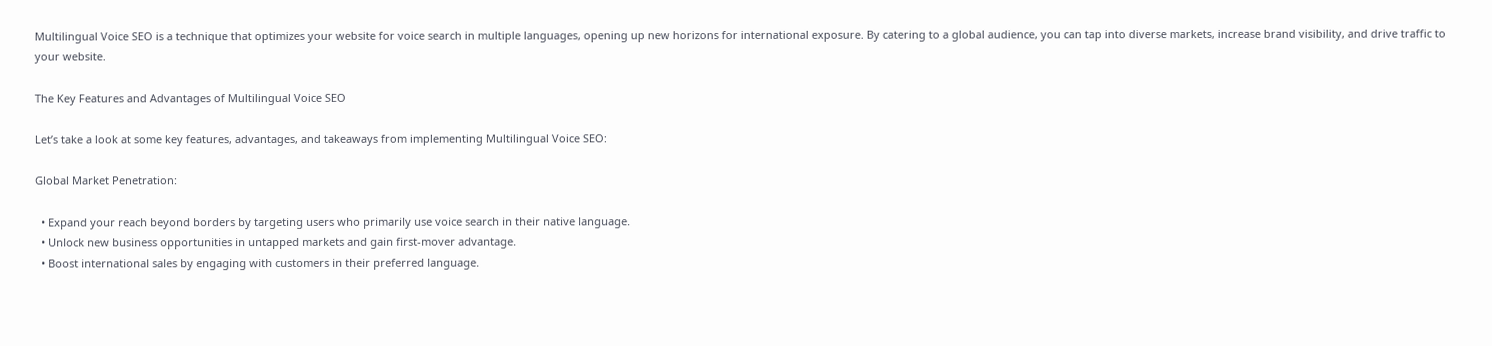Multilingual Voice SEO is a technique that optimizes your website for voice search in multiple languages, opening up new horizons for international exposure. By catering to a global audience, you can tap into diverse markets, increase brand visibility, and drive traffic to your website.

The Key Features and Advantages of Multilingual Voice SEO

Let’s take a look at some key features, advantages, and takeaways from implementing Multilingual Voice SEO:

Global Market Penetration:

  • Expand your reach beyond borders by targeting users who primarily use voice search in their native language.
  • Unlock new business opportunities in untapped markets and gain first-mover advantage.
  • Boost international sales by engaging with customers in their preferred language.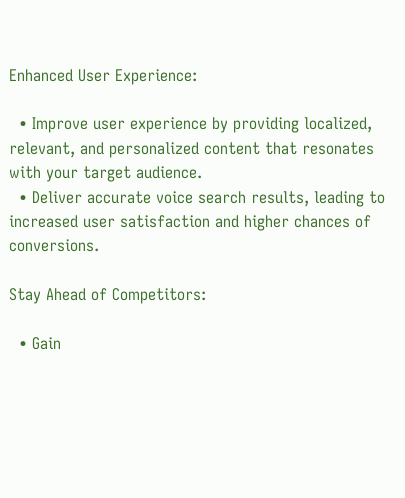Enhanced User Experience:

  • Improve user experience by providing localized, relevant, and personalized content that resonates with your target audience.
  • Deliver accurate voice search results, leading to increased user satisfaction and higher chances of conversions.

Stay Ahead of Competitors:

  • Gain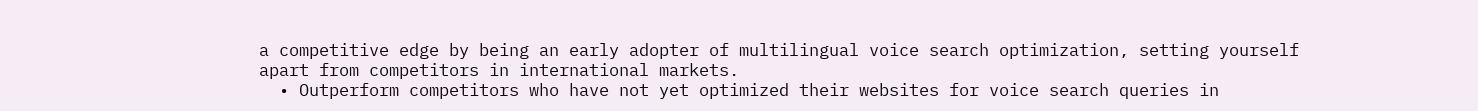a competitive edge by being an early adopter of multilingual voice search optimization, setting yourself apart from competitors in international markets.
  • Outperform competitors who have not yet optimized their websites for voice search queries in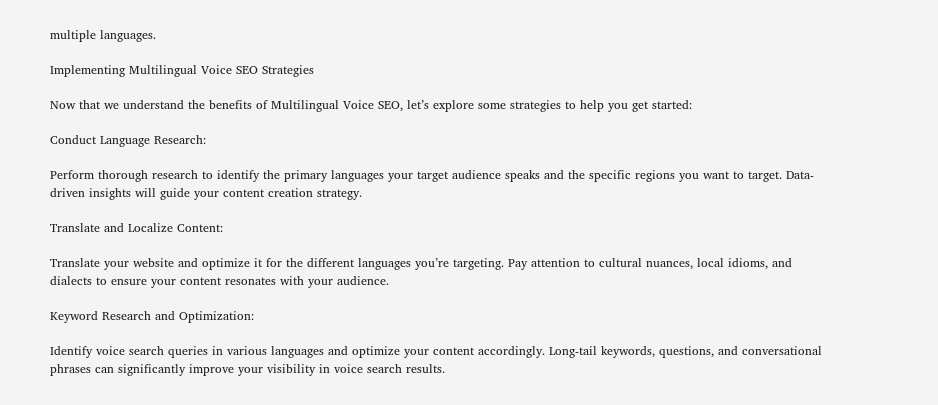multiple languages.

Implementing Multilingual Voice SEO Strategies

Now that we understand the benefits of Multilingual Voice SEO, let’s explore some strategies to help you get started:

Conduct Language Research:

Perform thorough research to identify the primary languages your target audience speaks and the specific regions you want to target. Data-driven insights will guide your content creation strategy.

Translate and Localize Content:

Translate your website and optimize it for the different languages you’re targeting. Pay attention to cultural nuances, local idioms, and dialects to ensure your content resonates with your audience.

Keyword Research and Optimization:

Identify voice search queries in various languages and optimize your content accordingly. Long-tail keywords, questions, and conversational phrases can significantly improve your visibility in voice search results.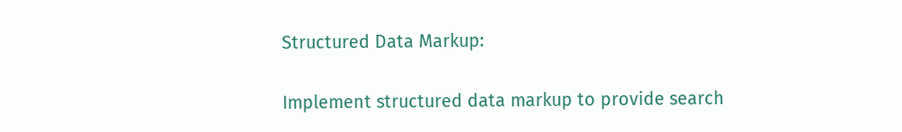Structured Data Markup:

Implement structured data markup to provide search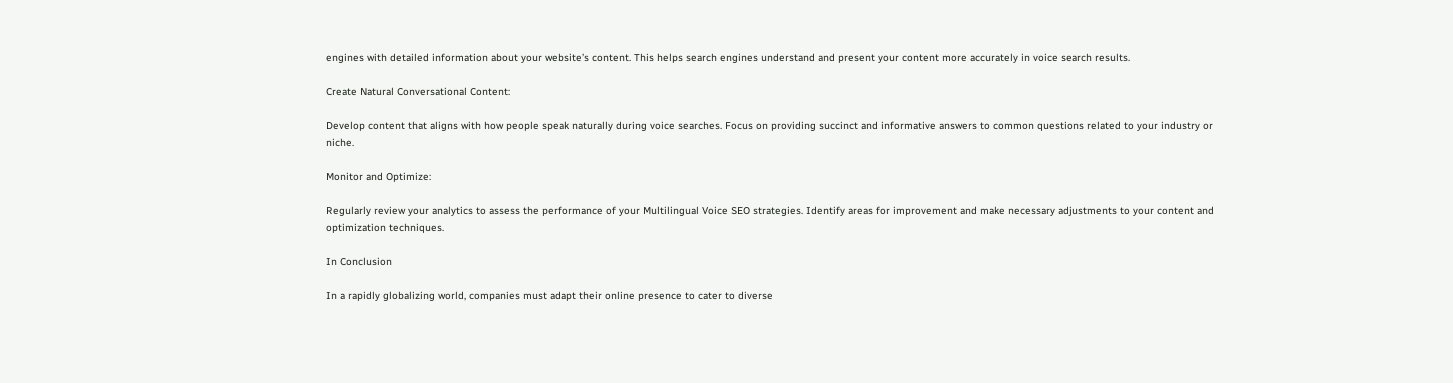engines with detailed information about your website’s content. This helps search engines understand and present your content more accurately in voice search results.

Create Natural Conversational Content:

Develop content that aligns with how people speak naturally during voice searches. Focus on providing succinct and informative answers to common questions related to your industry or niche.

Monitor and Optimize:

Regularly review your analytics to assess the performance of your Multilingual Voice SEO strategies. Identify areas for improvement and make necessary adjustments to your content and optimization techniques.

In Conclusion

In a rapidly globalizing world, companies must adapt their online presence to cater to diverse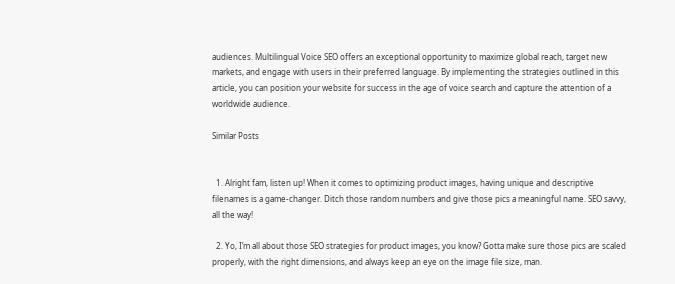audiences. Multilingual Voice SEO offers an exceptional opportunity to maximize global reach, target new markets, and engage with users in their preferred language. By implementing the strategies outlined in this article, you can position your website for success in the age of voice search and capture the attention of a worldwide audience.

Similar Posts


  1. Alright fam, listen up! When it comes to optimizing product images, having unique and descriptive filenames is a game-changer. Ditch those random numbers and give those pics a meaningful name. SEO savvy, all the way!

  2. Yo, I’m all about those SEO strategies for product images, you know? Gotta make sure those pics are scaled properly, with the right dimensions, and always keep an eye on the image file size, man.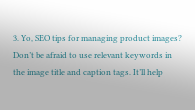3. Yo, SEO tips for managing product images? Don’t be afraid to use relevant keywords in the image title and caption tags. It’ll help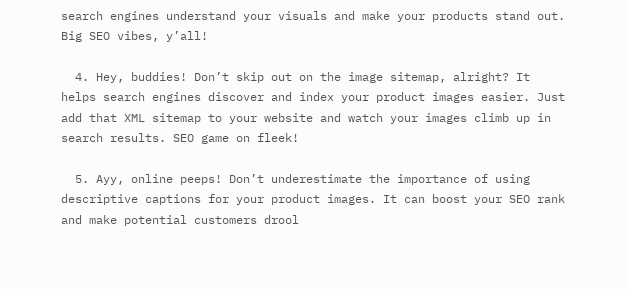search engines understand your visuals and make your products stand out. Big SEO vibes, y’all!

  4. Hey, buddies! Don’t skip out on the image sitemap, alright? It helps search engines discover and index your product images easier. Just add that XML sitemap to your website and watch your images climb up in search results. SEO game on fleek!

  5. Ayy, online peeps! Don’t underestimate the importance of using descriptive captions for your product images. It can boost your SEO rank and make potential customers drool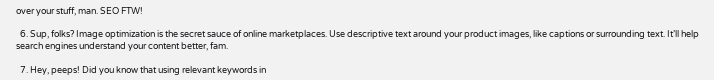over your stuff, man. SEO FTW!

  6. Sup, folks? Image optimization is the secret sauce of online marketplaces. Use descriptive text around your product images, like captions or surrounding text. It’ll help search engines understand your content better, fam.

  7. Hey, peeps! Did you know that using relevant keywords in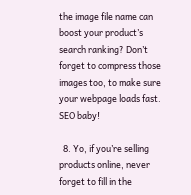the image file name can boost your product’s search ranking? Don’t forget to compress those images too, to make sure your webpage loads fast. SEO baby!

  8. Yo, if you’re selling products online, never forget to fill in the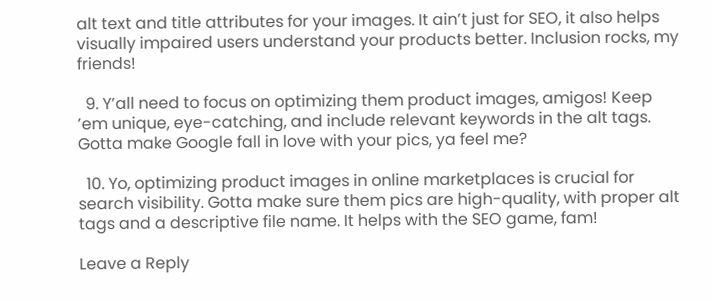alt text and title attributes for your images. It ain’t just for SEO, it also helps visually impaired users understand your products better. Inclusion rocks, my friends!

  9. Y’all need to focus on optimizing them product images, amigos! Keep ’em unique, eye-catching, and include relevant keywords in the alt tags. Gotta make Google fall in love with your pics, ya feel me?

  10. Yo, optimizing product images in online marketplaces is crucial for search visibility. Gotta make sure them pics are high-quality, with proper alt tags and a descriptive file name. It helps with the SEO game, fam!

Leave a Reply